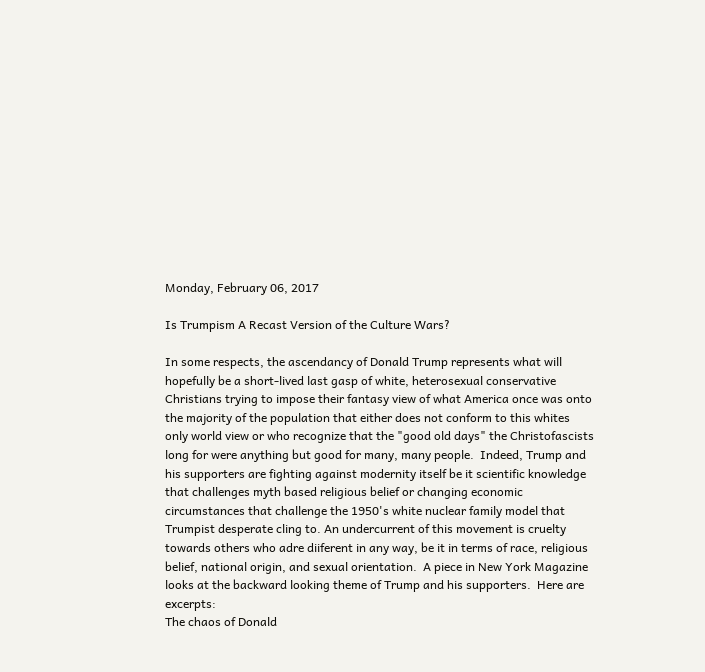Monday, February 06, 2017

Is Trumpism A Recast Version of the Culture Wars?

In some respects, the ascendancy of Donald Trump represents what will hopefully be a short-lived last gasp of white, heterosexual conservative Christians trying to impose their fantasy view of what America once was onto the majority of the population that either does not conform to this whites only world view or who recognize that the "good old days" the Christofascists long for were anything but good for many, many people.  Indeed, Trump and his supporters are fighting against modernity itself be it scientific knowledge that challenges myth based religious belief or changing economic circumstances that challenge the 1950's white nuclear family model that Trumpist desperate cling to. An undercurrent of this movement is cruelty towards others who adre diiferent in any way, be it in terms of race, religious belief, national origin, and sexual orientation.  A piece in New York Magazine looks at the backward looking theme of Trump and his supporters.  Here are excerpts:
The chaos of Donald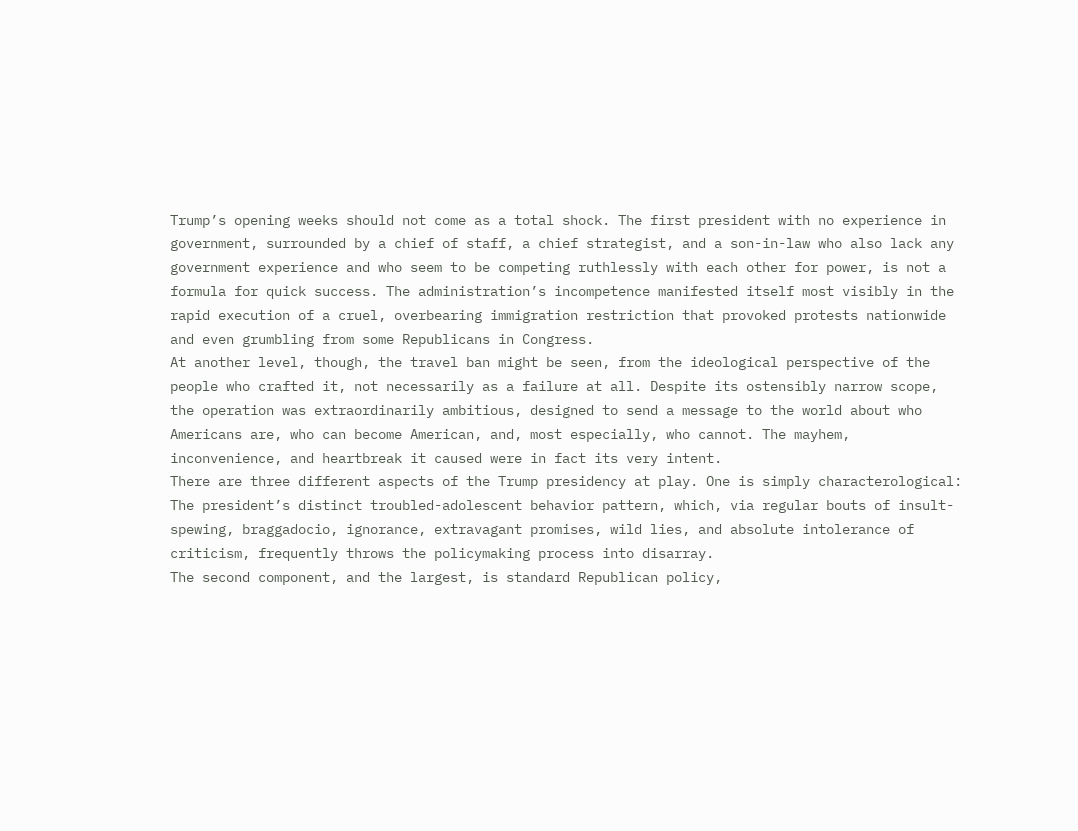Trump’s opening weeks should not come as a total shock. The first president with no experience in government, surrounded by a chief of staff, a chief strategist, and a son-in-law who also lack any government experience and who seem to be competing ruthlessly with each other for power, is not a formula for quick success. The administration’s incompetence manifested itself most visibly in the rapid execution of a cruel, overbearing immigration restriction that provoked protests nationwide and even grumbling from some Republicans in Congress.
At another level, though, the travel ban might be seen, from the ideological perspective of the people who crafted it, not necessarily as a failure at all. Despite its ostensibly narrow scope, the operation was extraordinarily ambitious, designed to send a message to the world about who Americans are, who can become American, and, most especially, who cannot. The mayhem, inconvenience, and heartbreak it caused were in fact its very intent.
There are three different aspects of the Trump presidency at play. One is simply characterological: The president’s distinct troubled-adolescent behavior pattern, which, via regular bouts of insult-spewing, braggadocio, ignorance, extravagant promises, wild lies, and absolute intolerance of criticism, frequently throws the policymaking process into disarray.
The second component, and the largest, is standard Republican policy,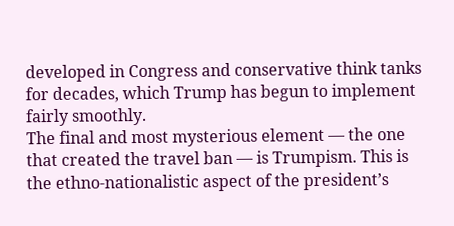developed in Congress and conservative think tanks for decades, which Trump has begun to implement fairly smoothly.
The final and most mysterious element — the one that created the travel ban — is Trumpism. This is the ethno-nationalistic aspect of the president’s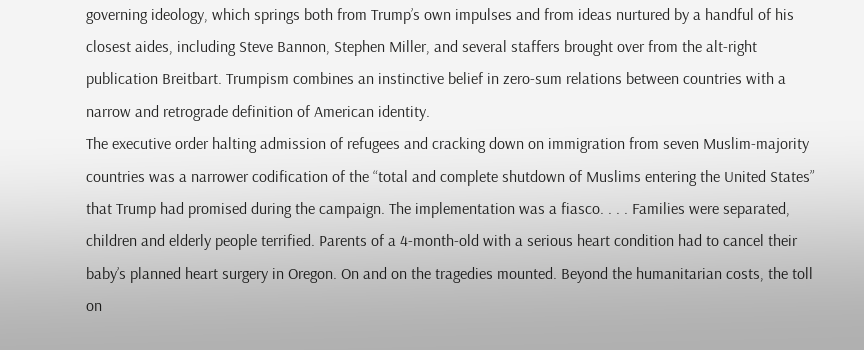governing ideology, which springs both from Trump’s own impulses and from ideas nurtured by a handful of his closest aides, including Steve Bannon, Stephen Miller, and several staffers brought over from the alt-right publication Breitbart. Trumpism combines an instinctive belief in zero-sum relations between countries with a narrow and retrograde definition of American identity.
The executive order halting admission of refugees and cracking down on immigration from seven Muslim-majority countries was a narrower codification of the “total and complete shutdown of Muslims entering the United States” that Trump had promised during the campaign. The implementation was a fiasco. . . . Families were separated, children and elderly people terrified. Parents of a 4-month-old with a serious heart condition had to cancel their baby’s planned heart surgery in Oregon. On and on the tragedies mounted. Beyond the humanitarian costs, the toll on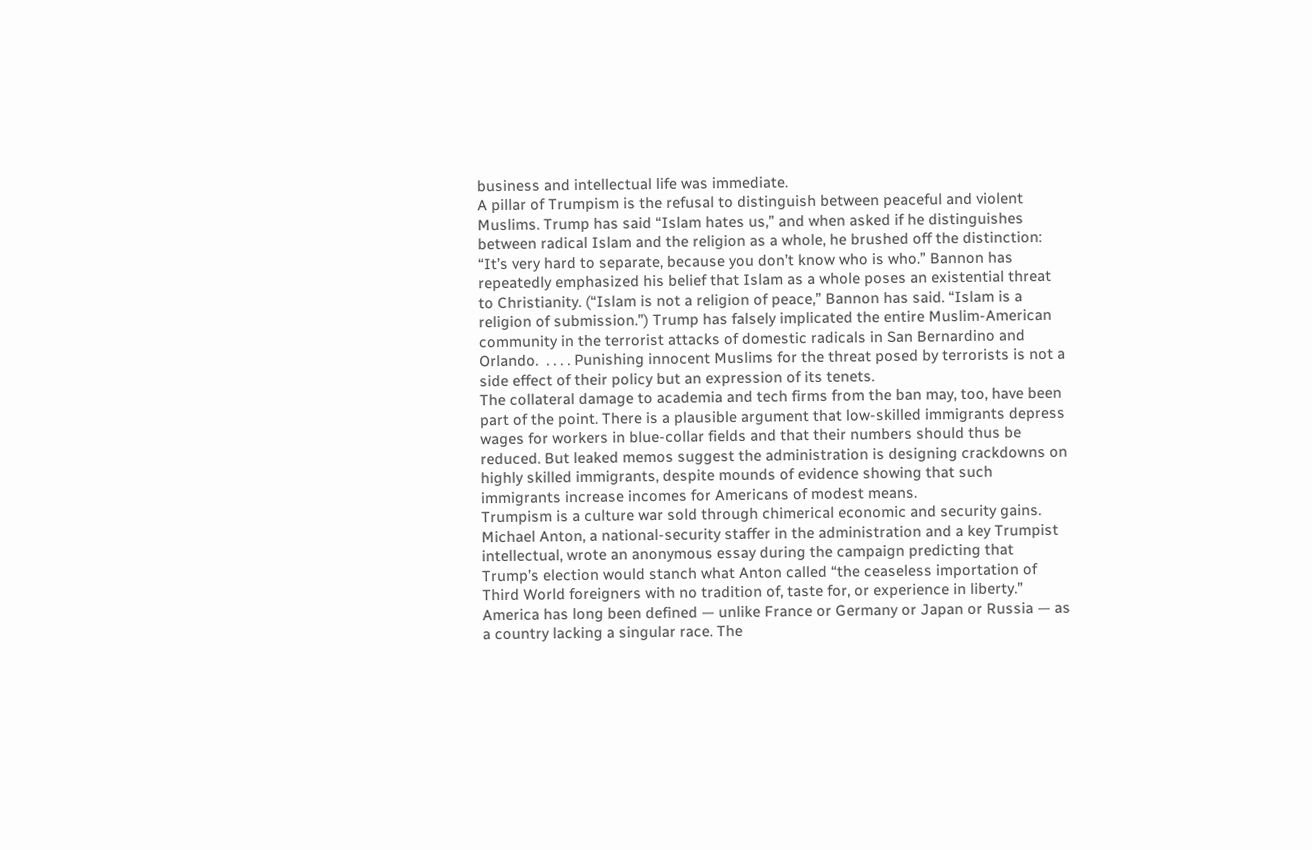business and intellectual life was immediate.
A pillar of Trumpism is the refusal to distinguish between peaceful and violent Muslims. Trump has said “Islam hates us,” and when asked if he distinguishes between radical Islam and the religion as a whole, he brushed off the distinction: “It’s very hard to separate, because you don’t know who is who.” Bannon has repeatedly emphasized his belief that Islam as a whole poses an existential threat to Christianity. (“Islam is not a religion of peace,” Bannon has said. “Islam is a religion of submission.”) Trump has falsely implicated the entire Muslim-American community in the terrorist attacks of domestic radicals in San Bernardino and Orlando.  . . . . Punishing innocent Muslims for the threat posed by terrorists is not a side effect of their policy but an expression of its tenets.
The collateral damage to academia and tech firms from the ban may, too, have been part of the point. There is a plausible argument that low-skilled immigrants depress wages for workers in blue-collar fields and that their numbers should thus be reduced. But leaked memos suggest the administration is designing crackdowns on highly skilled immigrants, despite mounds of evidence showing that such immigrants increase incomes for Americans of modest means.
Trumpism is a culture war sold through chimerical economic and security gains. Michael Anton, a national-security staffer in the administration and a key Trumpist intellectual, wrote an anonymous essay during the campaign predicting that Trump’s election would stanch what Anton called “the ceaseless importation of Third World foreigners with no tradition of, taste for, or experience in liberty.” America has long been defined — unlike France or Germany or Japan or Russia — as a country lacking a singular race. The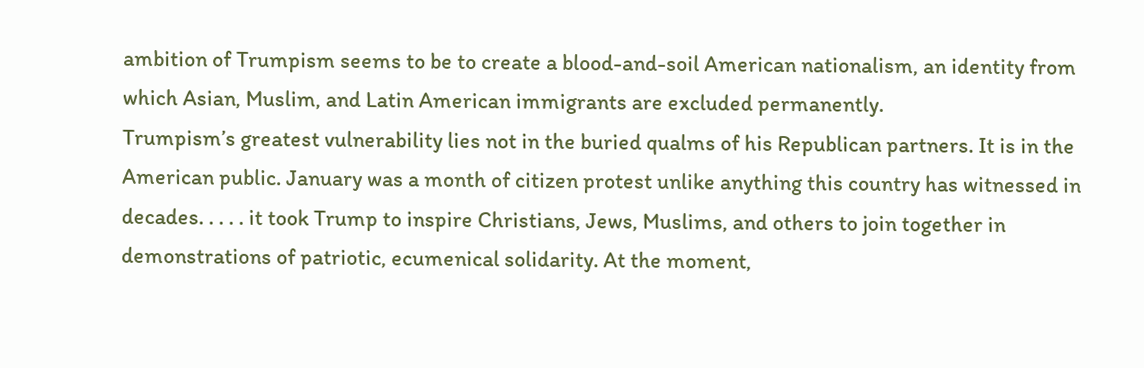ambition of Trumpism seems to be to create a blood-and-soil American nationalism, an identity from which Asian, Muslim, and Latin American immigrants are excluded permanently.
Trumpism’s greatest vulnerability lies not in the buried qualms of his Republican partners. It is in the American public. January was a month of citizen protest unlike anything this country has witnessed in decades. . . . . it took Trump to inspire Christians, Jews, Muslims, and others to join together in demonstrations of patriotic, ecumenical solidarity. At the moment,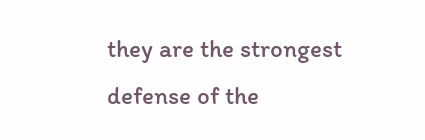they are the strongest defense of the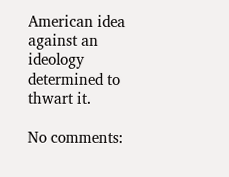American idea against an ideology determined to thwart it.

No comments: